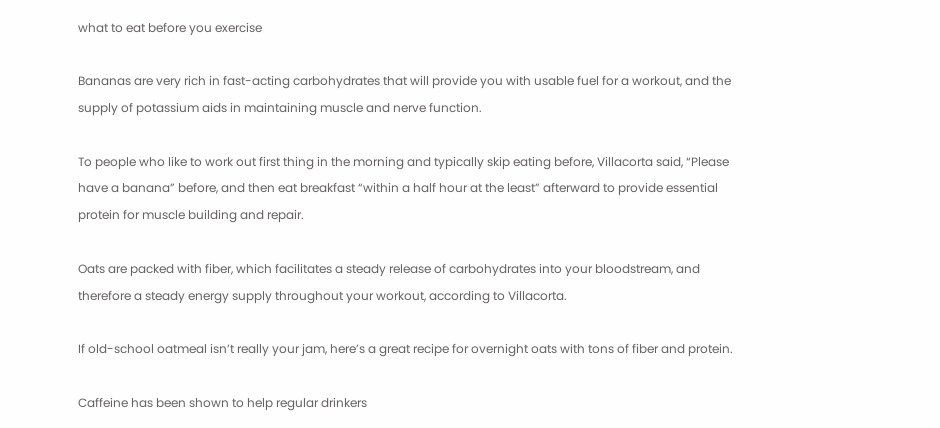what to eat before you exercise

Bananas are very rich in fast-acting carbohydrates that will provide you with usable fuel for a workout, and the supply of potassium aids in maintaining muscle and nerve function.

To people who like to work out first thing in the morning and typically skip eating before, Villacorta said, “Please have a banana” before, and then eat breakfast “within a half hour at the least” afterward to provide essential protein for muscle building and repair.

Oats are packed with fiber, which facilitates a steady release of carbohydrates into your bloodstream, and therefore a steady energy supply throughout your workout, according to Villacorta.

If old-school oatmeal isn’t really your jam, here’s a great recipe for overnight oats with tons of fiber and protein.

Caffeine has been shown to help regular drinkers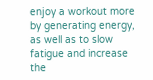enjoy a workout more by generating energy, as well as to slow fatigue and increase the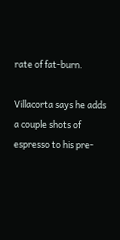rate of fat-burn.

Villacorta says he adds a couple shots of espresso to his pre-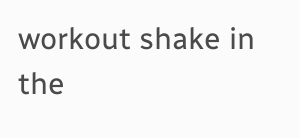workout shake in the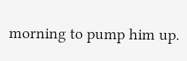morning to pump him up.